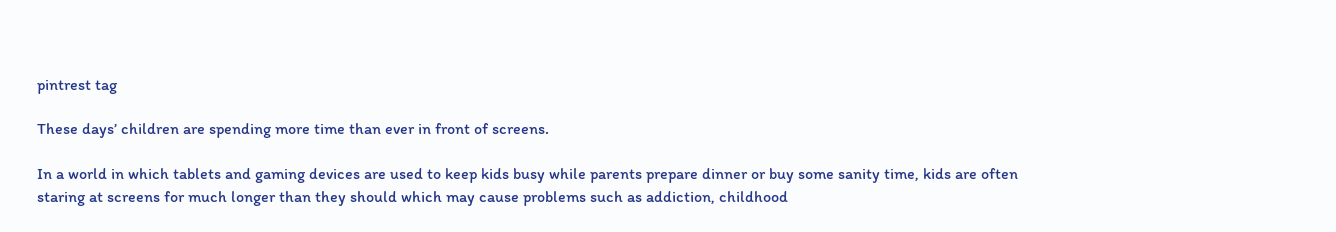pintrest tag

These days’ children are spending more time than ever in front of screens.

In a world in which tablets and gaming devices are used to keep kids busy while parents prepare dinner or buy some sanity time, kids are often staring at screens for much longer than they should which may cause problems such as addiction, childhood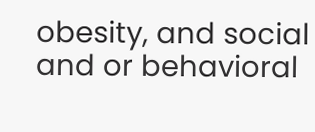obesity, and social and or behavioral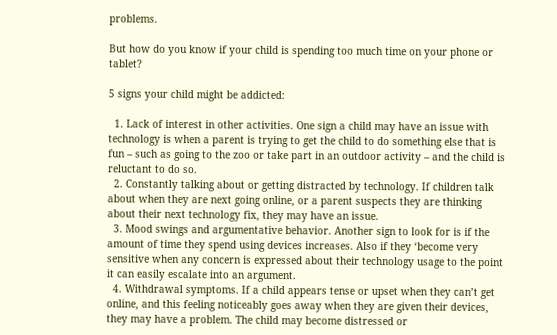problems.

But how do you know if your child is spending too much time on your phone or tablet?

5 signs your child might be addicted:

  1. Lack of interest in other activities. One sign a child may have an issue with technology is when a parent is trying to get the child to do something else that is fun – such as going to the zoo or take part in an outdoor activity – and the child is reluctant to do so.
  2. Constantly talking about or getting distracted by technology. If children talk about when they are next going online, or a parent suspects they are thinking about their next technology fix, they may have an issue.
  3. Mood swings and argumentative behavior. Another sign to look for is if the amount of time they spend using devices increases. Also if they ‘become very sensitive when any concern is expressed about their technology usage to the point it can easily escalate into an argument.
  4. Withdrawal symptoms. If a child appears tense or upset when they can’t get online, and this feeling noticeably goes away when they are given their devices, they may have a problem. The child may become distressed or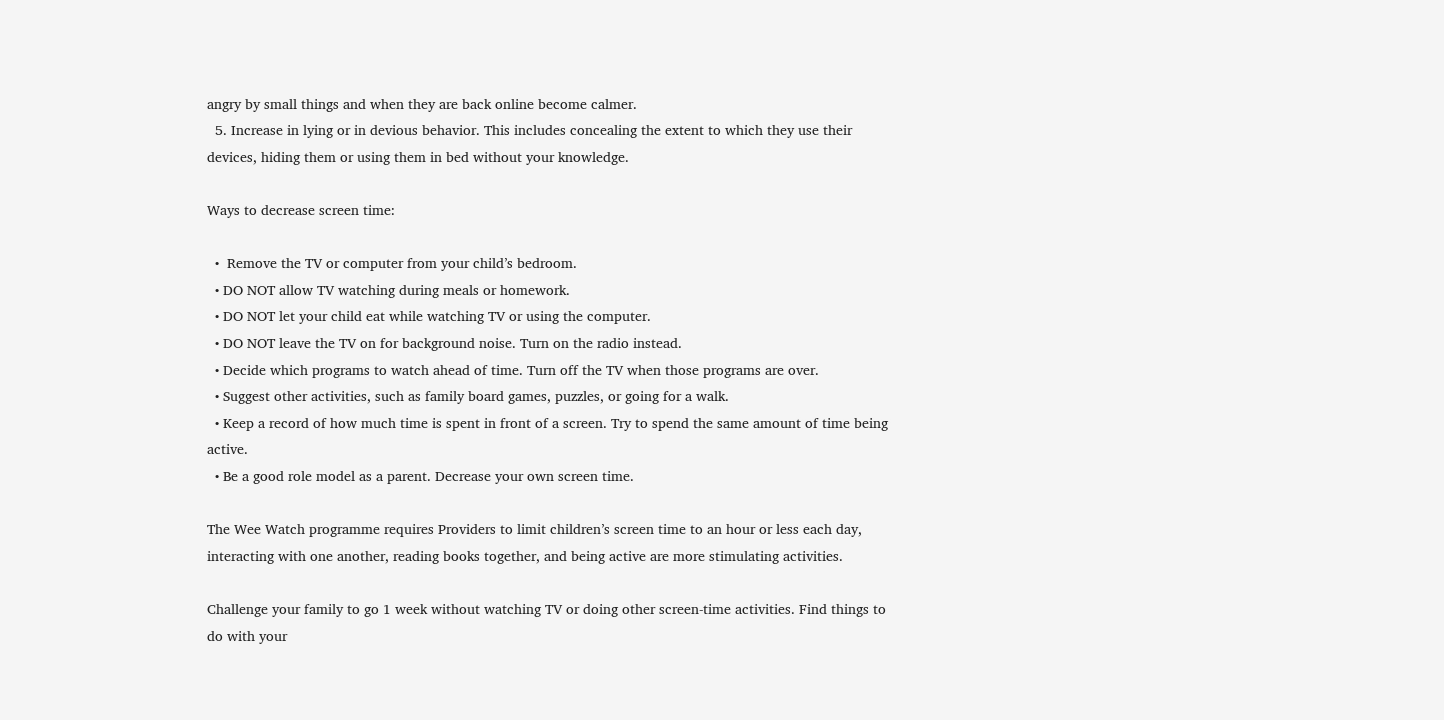angry by small things and when they are back online become calmer.
  5. Increase in lying or in devious behavior. This includes concealing the extent to which they use their devices, hiding them or using them in bed without your knowledge.

Ways to decrease screen time:

  •  Remove the TV or computer from your child’s bedroom.
  • DO NOT allow TV watching during meals or homework.
  • DO NOT let your child eat while watching TV or using the computer.
  • DO NOT leave the TV on for background noise. Turn on the radio instead.
  • Decide which programs to watch ahead of time. Turn off the TV when those programs are over.
  • Suggest other activities, such as family board games, puzzles, or going for a walk.
  • Keep a record of how much time is spent in front of a screen. Try to spend the same amount of time being active.
  • Be a good role model as a parent. Decrease your own screen time.

The Wee Watch programme requires Providers to limit children’s screen time to an hour or less each day, interacting with one another, reading books together, and being active are more stimulating activities.

Challenge your family to go 1 week without watching TV or doing other screen-time activities. Find things to do with your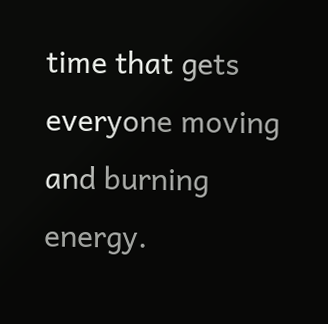time that gets everyone moving and burning energy.